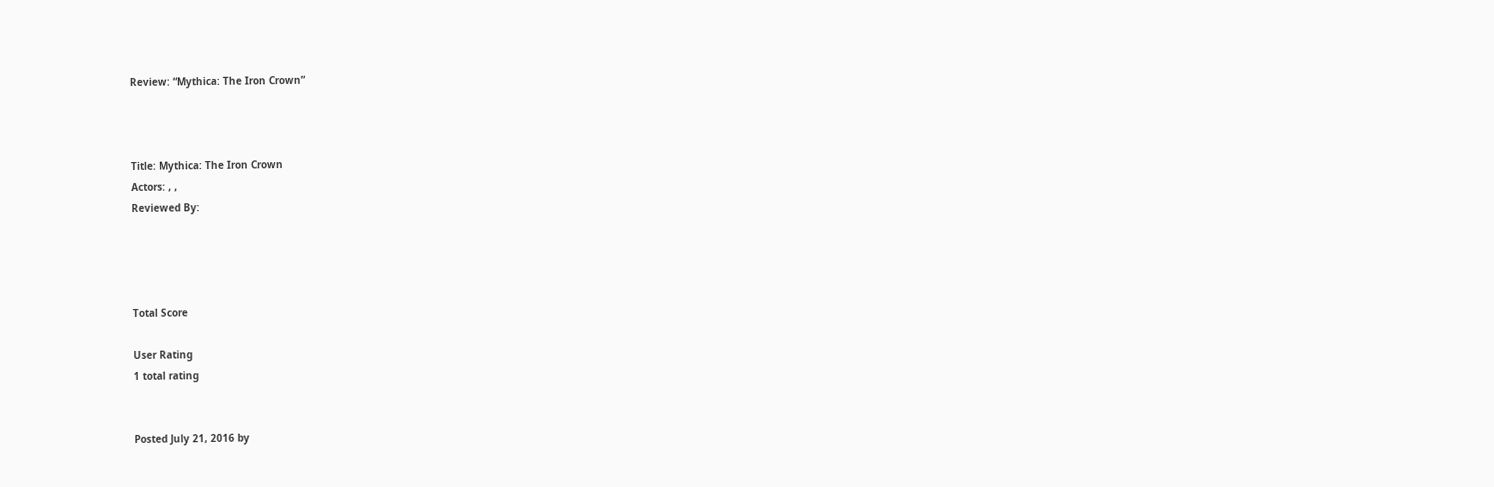Review: “Mythica: The Iron Crown”



Title: Mythica: The Iron Crown
Actors: , ,
Reviewed By:




Total Score

User Rating
1 total rating


Posted July 21, 2016 by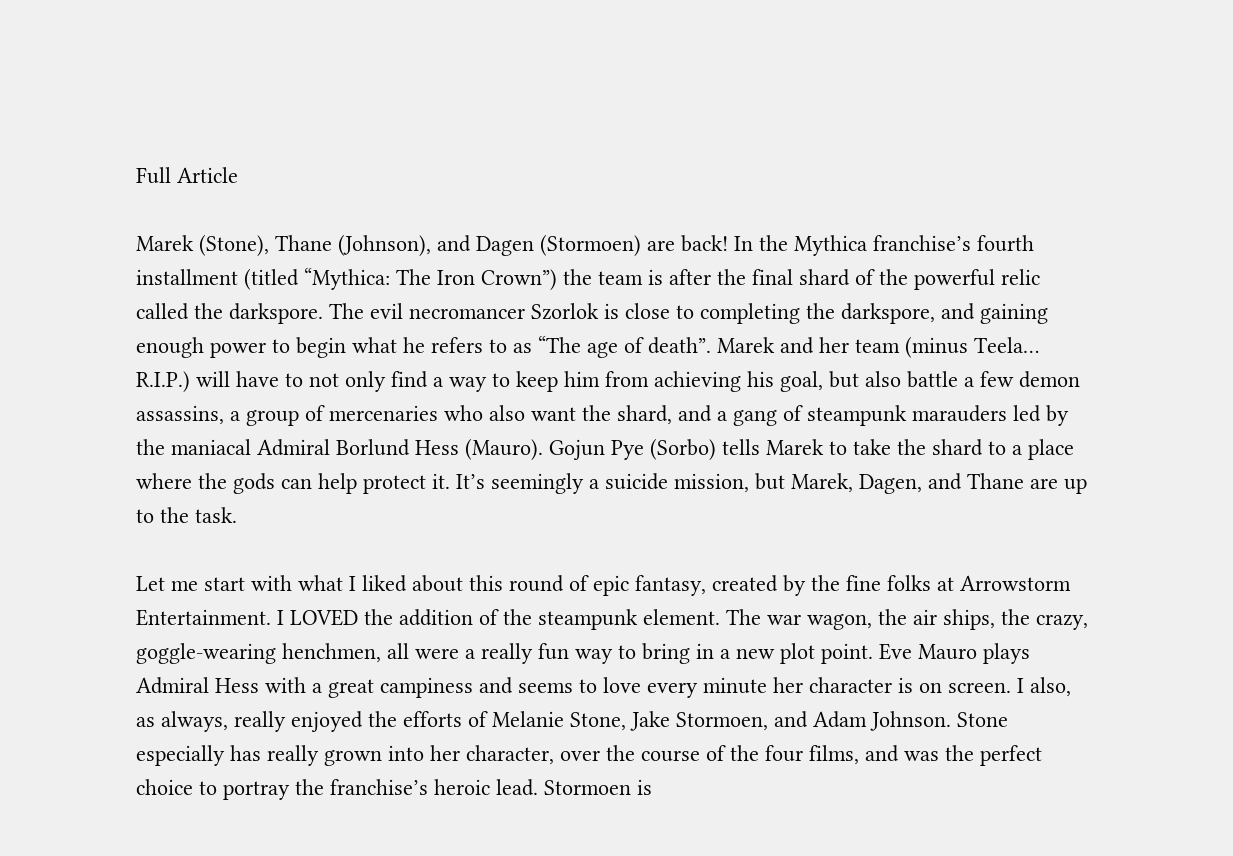Full Article

Marek (Stone), Thane (Johnson), and Dagen (Stormoen) are back! In the Mythica franchise’s fourth installment (titled “Mythica: The Iron Crown”) the team is after the final shard of the powerful relic called the darkspore. The evil necromancer Szorlok is close to completing the darkspore, and gaining enough power to begin what he refers to as “The age of death”. Marek and her team (minus Teela… R.I.P.) will have to not only find a way to keep him from achieving his goal, but also battle a few demon assassins, a group of mercenaries who also want the shard, and a gang of steampunk marauders led by the maniacal Admiral Borlund Hess (Mauro). Gojun Pye (Sorbo) tells Marek to take the shard to a place where the gods can help protect it. It’s seemingly a suicide mission, but Marek, Dagen, and Thane are up to the task.

Let me start with what I liked about this round of epic fantasy, created by the fine folks at Arrowstorm Entertainment. I LOVED the addition of the steampunk element. The war wagon, the air ships, the crazy, goggle-wearing henchmen, all were a really fun way to bring in a new plot point. Eve Mauro plays Admiral Hess with a great campiness and seems to love every minute her character is on screen. I also, as always, really enjoyed the efforts of Melanie Stone, Jake Stormoen, and Adam Johnson. Stone especially has really grown into her character, over the course of the four films, and was the perfect choice to portray the franchise’s heroic lead. Stormoen is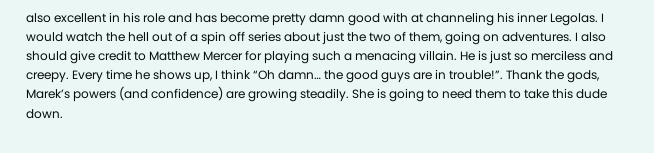also excellent in his role and has become pretty damn good with at channeling his inner Legolas. I would watch the hell out of a spin off series about just the two of them, going on adventures. I also should give credit to Matthew Mercer for playing such a menacing villain. He is just so merciless and creepy. Every time he shows up, I think “Oh damn… the good guys are in trouble!”. Thank the gods, Marek’s powers (and confidence) are growing steadily. She is going to need them to take this dude down.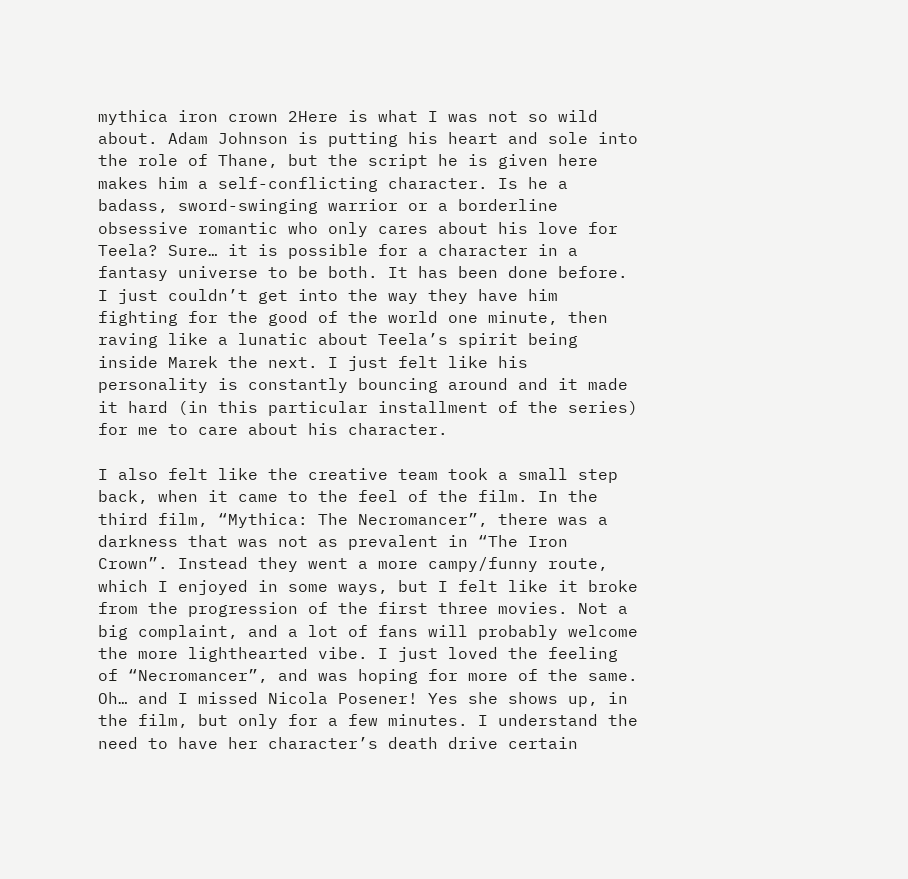mythica iron crown 2Here is what I was not so wild about. Adam Johnson is putting his heart and sole into the role of Thane, but the script he is given here makes him a self-conflicting character. Is he a badass, sword-swinging warrior or a borderline obsessive romantic who only cares about his love for Teela? Sure… it is possible for a character in a fantasy universe to be both. It has been done before. I just couldn’t get into the way they have him fighting for the good of the world one minute, then raving like a lunatic about Teela’s spirit being inside Marek the next. I just felt like his personality is constantly bouncing around and it made it hard (in this particular installment of the series) for me to care about his character.

I also felt like the creative team took a small step back, when it came to the feel of the film. In the third film, “Mythica: The Necromancer”, there was a darkness that was not as prevalent in “The Iron Crown”. Instead they went a more campy/funny route, which I enjoyed in some ways, but I felt like it broke from the progression of the first three movies. Not a big complaint, and a lot of fans will probably welcome the more lighthearted vibe. I just loved the feeling of “Necromancer”, and was hoping for more of the same. Oh… and I missed Nicola Posener! Yes she shows up, in the film, but only for a few minutes. I understand the need to have her character’s death drive certain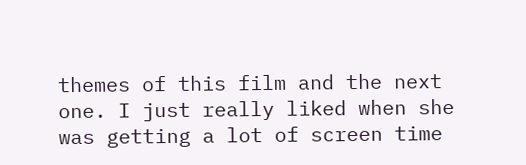themes of this film and the next one. I just really liked when she was getting a lot of screen time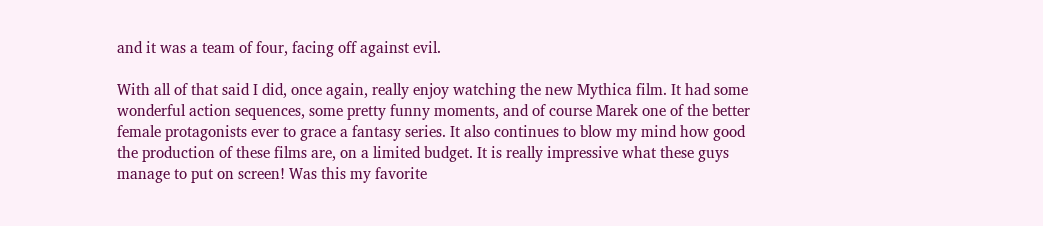and it was a team of four, facing off against evil.

With all of that said I did, once again, really enjoy watching the new Mythica film. It had some wonderful action sequences, some pretty funny moments, and of course Marek one of the better female protagonists ever to grace a fantasy series. It also continues to blow my mind how good the production of these films are, on a limited budget. It is really impressive what these guys manage to put on screen! Was this my favorite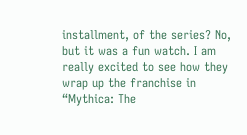installment, of the series? No, but it was a fun watch. I am really excited to see how they wrap up the franchise in “Mythica: The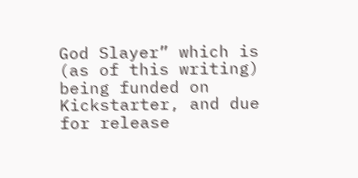God Slayer” which is (as of this writing) being funded on Kickstarter, and due for release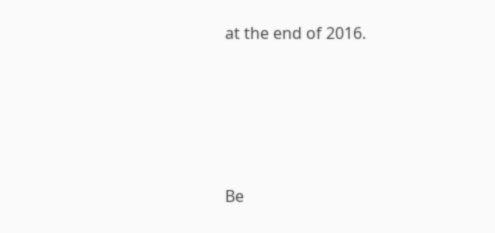at the end of 2016.





Be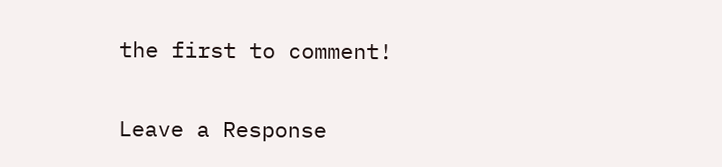the first to comment!

Leave a Response